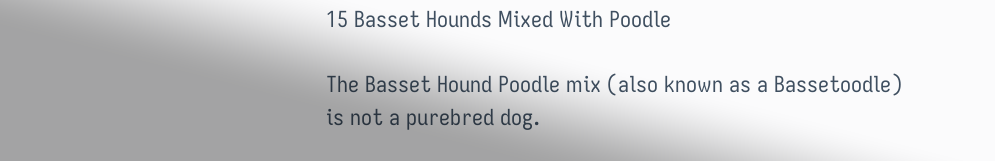15 Basset Hounds Mixed With Poodle

The Basset Hound Poodle mix (also known as a Bassetoodle) is not a purebred dog.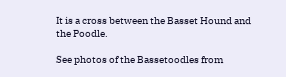It is a cross between the Basset Hound and the Poodle.

See photos of the Bassetoodles from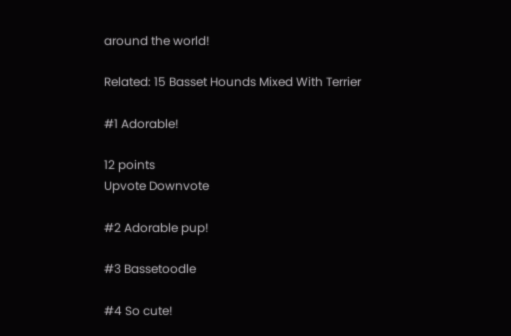around the world!

Related: 15 Basset Hounds Mixed With Terrier

#1 Adorable!

12 points
Upvote Downvote

#2 Adorable pup!

#3 Bassetoodle

#4 So cute!